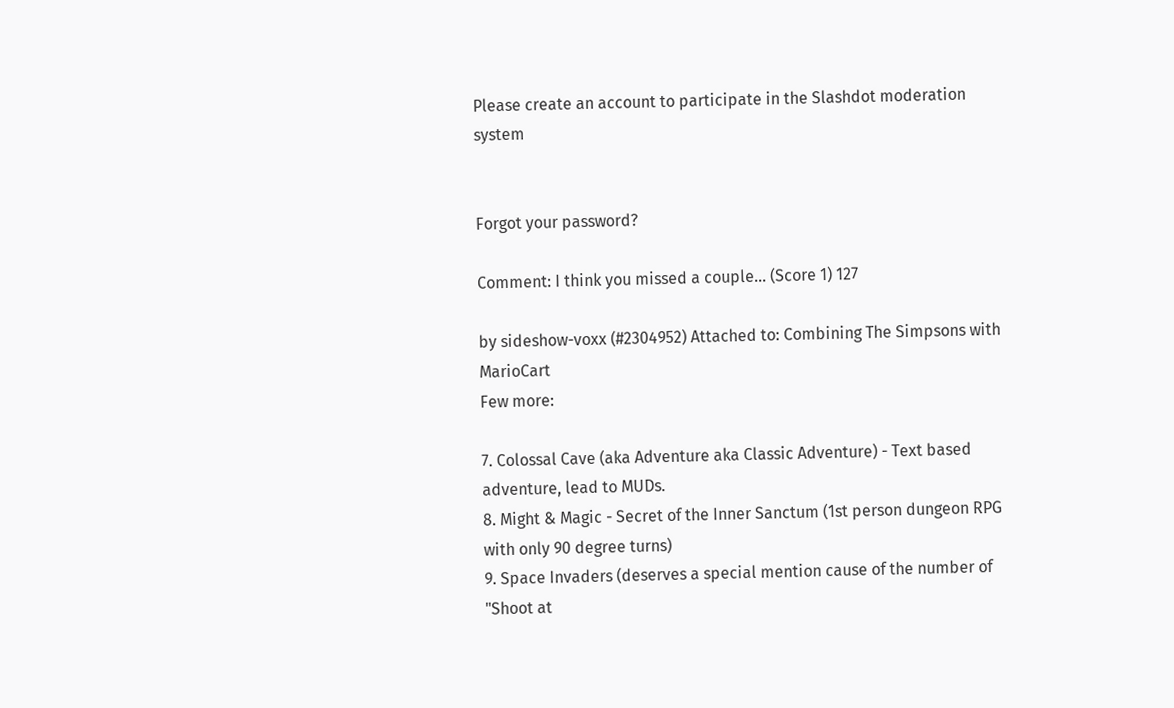Please create an account to participate in the Slashdot moderation system


Forgot your password?

Comment: I think you missed a couple... (Score 1) 127

by sideshow-voxx (#2304952) Attached to: Combining The Simpsons with MarioCart
Few more:

7. Colossal Cave (aka Adventure aka Classic Adventure) - Text based adventure, lead to MUDs.
8. Might & Magic - Secret of the Inner Sanctum (1st person dungeon RPG with only 90 degree turns)
9. Space Invaders (deserves a special mention cause of the number of "Shoot at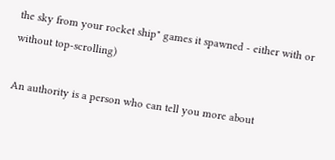the sky from your rocket ship" games it spawned - either with or without top-scrolling)

An authority is a person who can tell you more about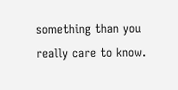something than you really care to know.